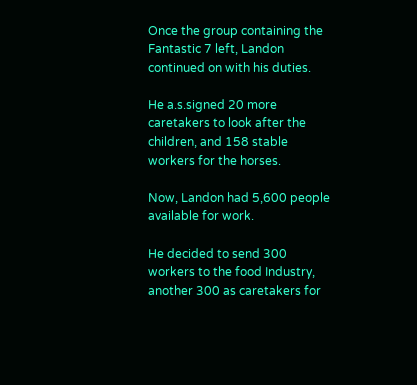Once the group containing the Fantastic 7 left, Landon continued on with his duties.

He a.s.signed 20 more caretakers to look after the children, and 158 stable workers for the horses.

Now, Landon had 5,600 people available for work.

He decided to send 300 workers to the food Industry, another 300 as caretakers for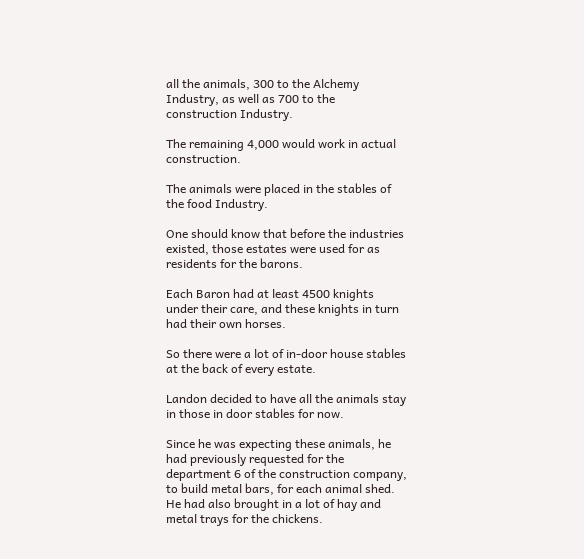all the animals, 300 to the Alchemy Industry, as well as 700 to the construction Industry.

The remaining 4,000 would work in actual construction.

The animals were placed in the stables of the food Industry.

One should know that before the industries existed, those estates were used for as residents for the barons.

Each Baron had at least 4500 knights under their care, and these knights in turn had their own horses.

So there were a lot of in-door house stables at the back of every estate.

Landon decided to have all the animals stay in those in door stables for now.

Since he was expecting these animals, he had previously requested for the department 6 of the construction company, to build metal bars, for each animal shed. He had also brought in a lot of hay and metal trays for the chickens.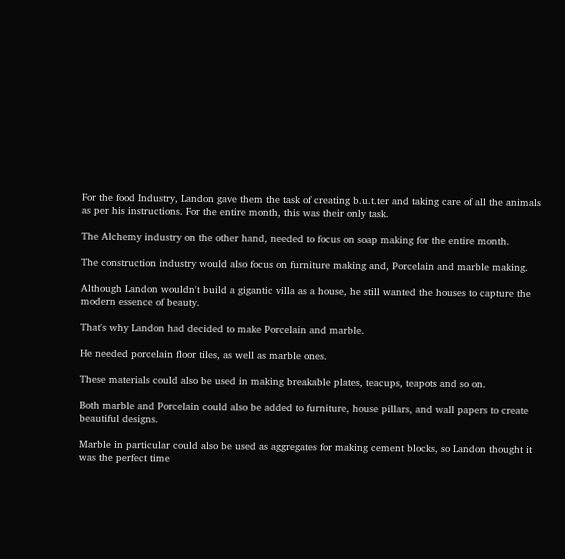For the food Industry, Landon gave them the task of creating b.u.t.ter and taking care of all the animals as per his instructions. For the entire month, this was their only task.

The Alchemy industry on the other hand, needed to focus on soap making for the entire month.

The construction industry would also focus on furniture making and, Porcelain and marble making.

Although Landon wouldn't build a gigantic villa as a house, he still wanted the houses to capture the modern essence of beauty.

That's why Landon had decided to make Porcelain and marble.

He needed porcelain floor tiles, as well as marble ones.

These materials could also be used in making breakable plates, teacups, teapots and so on.

Both marble and Porcelain could also be added to furniture, house pillars, and wall papers to create beautiful designs.

Marble in particular could also be used as aggregates for making cement blocks, so Landon thought it was the perfect time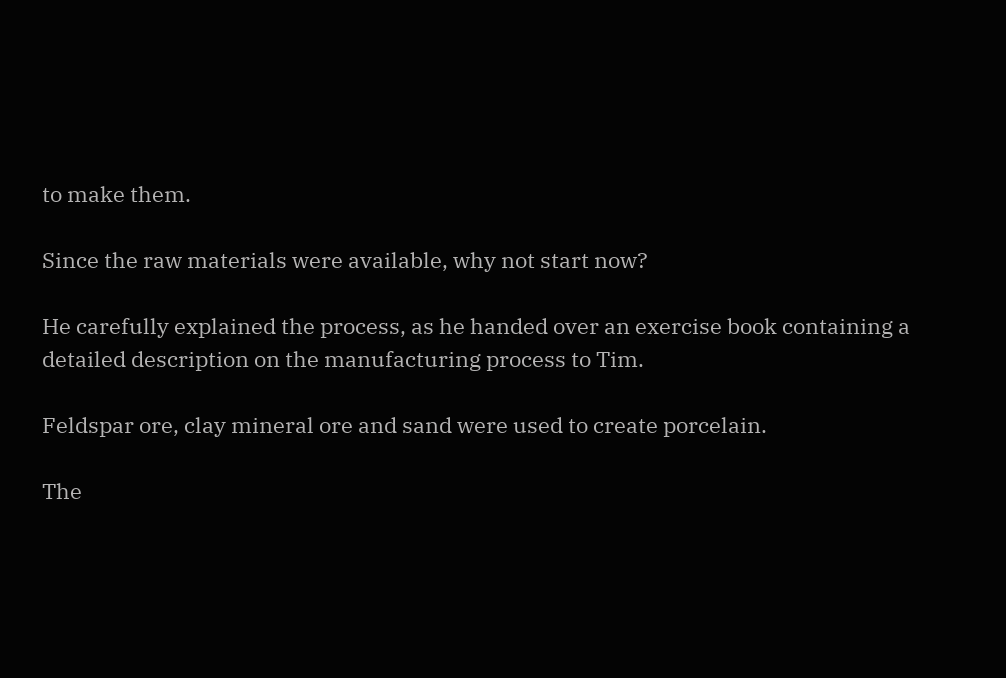to make them.

Since the raw materials were available, why not start now?

He carefully explained the process, as he handed over an exercise book containing a detailed description on the manufacturing process to Tim.

Feldspar ore, clay mineral ore and sand were used to create porcelain.

The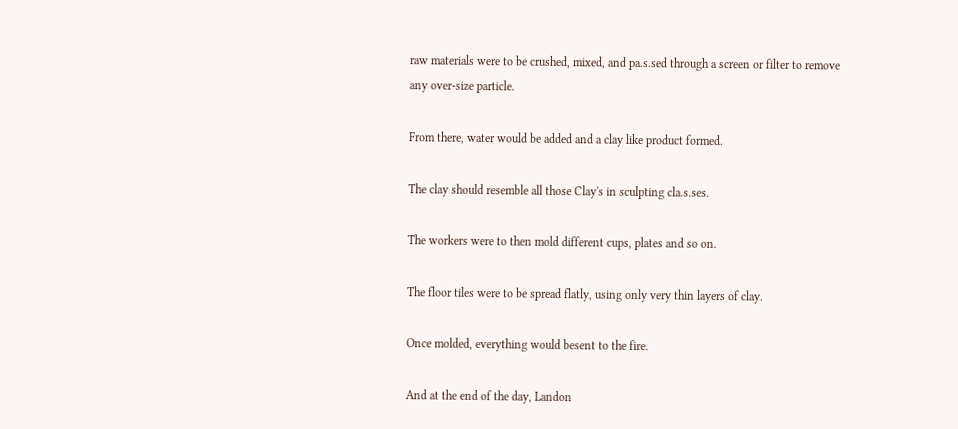raw materials were to be crushed, mixed, and pa.s.sed through a screen or filter to remove any over-size particle.

From there, water would be added and a clay like product formed.

The clay should resemble all those Clay's in sculpting cla.s.ses.

The workers were to then mold different cups, plates and so on.

The floor tiles were to be spread flatly, using only very thin layers of clay.

Once molded, everything would besent to the fire.

And at the end of the day, Landon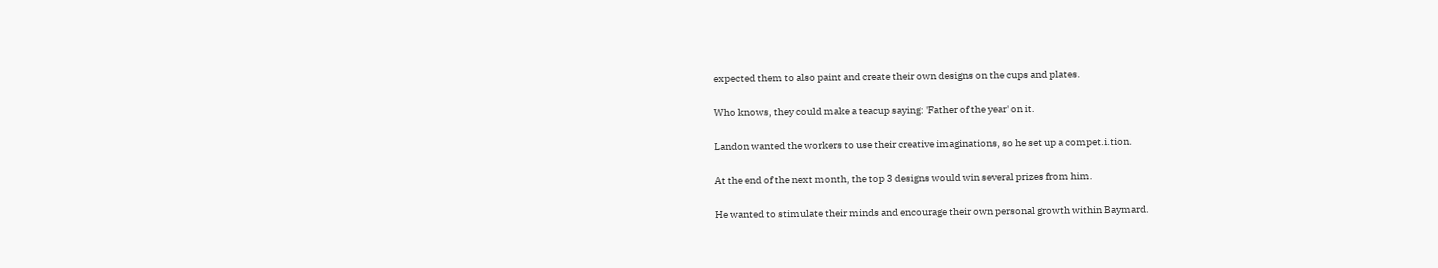expected them to also paint and create their own designs on the cups and plates.

Who knows, they could make a teacup saying: 'Father of the year' on it.

Landon wanted the workers to use their creative imaginations, so he set up a compet.i.tion.

At the end of the next month, the top 3 designs would win several prizes from him.

He wanted to stimulate their minds and encourage their own personal growth within Baymard.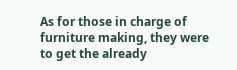As for those in charge of furniture making, they were to get the already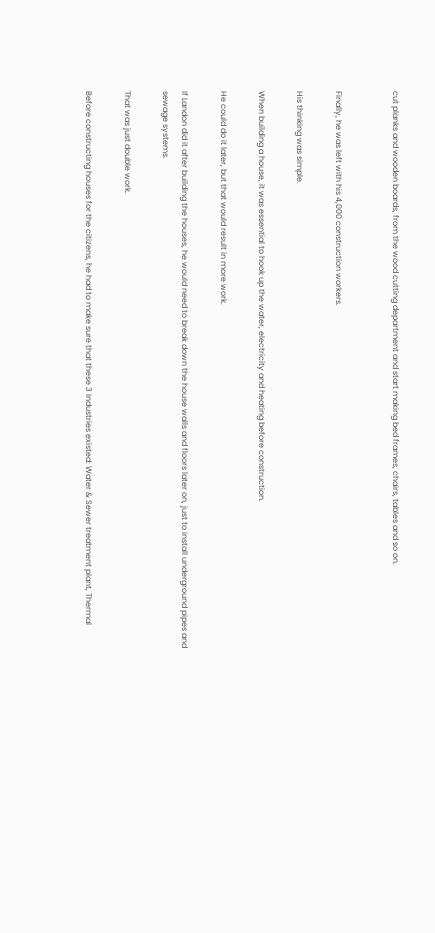cut planks and wooden boards, from the wood cutting department and start making bed frames, chairs, tables and so on.


Finally, he was left with his 4,000 construction workers.

His thinking was simple.

When building a house, it was essential to hook up the water, electricity and heating before construction.

He could do it later, but that would result in more work.

If Landon did it after building the houses, he would need to break down the house walls and floors later on, just to install underground pipes and sewage systems.

That was just double work.

Before constructing houses for the citizens, he had to make sure that these 3 Industries existed: Water & Sewer treatment plant, Thermal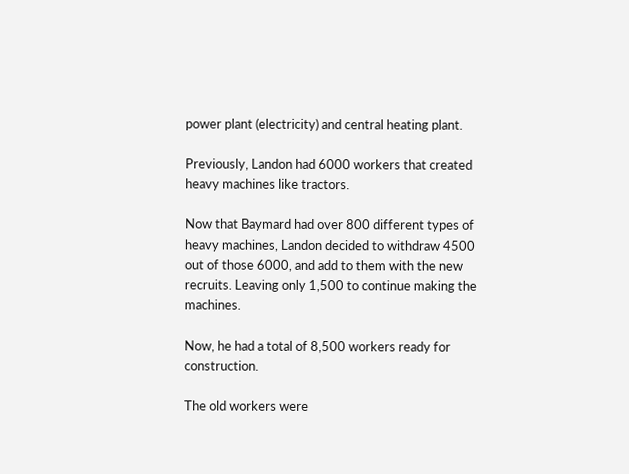power plant (electricity) and central heating plant.

Previously, Landon had 6000 workers that created heavy machines like tractors.

Now that Baymard had over 800 different types of heavy machines, Landon decided to withdraw 4500 out of those 6000, and add to them with the new recruits. Leaving only 1,500 to continue making the machines.

Now, he had a total of 8,500 workers ready for construction.

The old workers were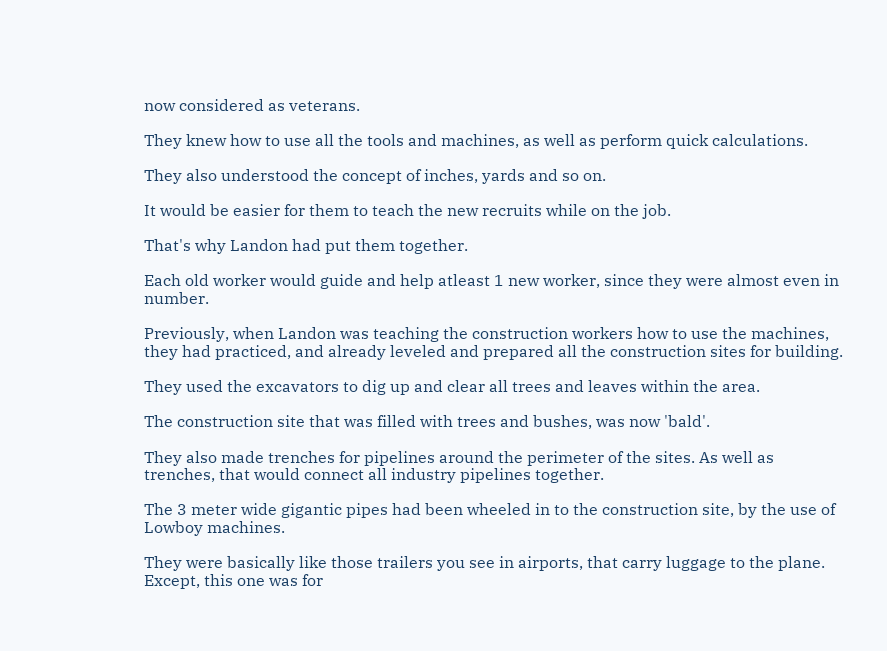now considered as veterans.

They knew how to use all the tools and machines, as well as perform quick calculations.

They also understood the concept of inches, yards and so on.

It would be easier for them to teach the new recruits while on the job.

That's why Landon had put them together.

Each old worker would guide and help atleast 1 new worker, since they were almost even in number.

Previously, when Landon was teaching the construction workers how to use the machines, they had practiced, and already leveled and prepared all the construction sites for building.

They used the excavators to dig up and clear all trees and leaves within the area.

The construction site that was filled with trees and bushes, was now 'bald'.

They also made trenches for pipelines around the perimeter of the sites. As well as trenches, that would connect all industry pipelines together.

The 3 meter wide gigantic pipes had been wheeled in to the construction site, by the use of Lowboy machines.

They were basically like those trailers you see in airports, that carry luggage to the plane. Except, this one was for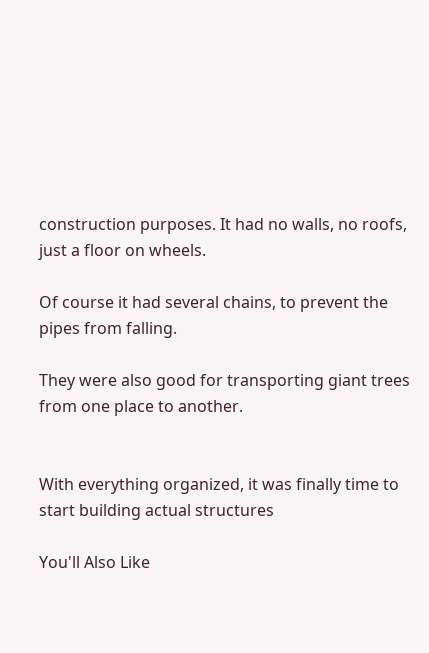construction purposes. It had no walls, no roofs, just a floor on wheels.

Of course it had several chains, to prevent the pipes from falling.

They were also good for transporting giant trees from one place to another.


With everything organized, it was finally time to start building actual structures

You'll Also Like